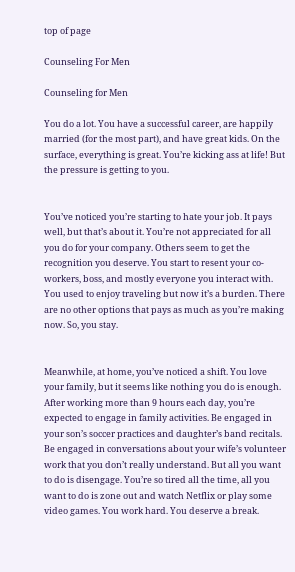top of page

Counseling For Men

Counseling for Men

You do a lot. You have a successful career, are happily married (for the most part), and have great kids. On the surface, everything is great. You’re kicking ass at life! But the pressure is getting to you.


You’ve noticed you’re starting to hate your job. It pays well, but that’s about it. You’re not appreciated for all you do for your company. Others seem to get the recognition you deserve. You start to resent your co-workers, boss, and mostly everyone you interact with. You used to enjoy traveling but now it’s a burden. There are no other options that pays as much as you’re making now. So, you stay.


Meanwhile, at home, you’ve noticed a shift. You love your family, but it seems like nothing you do is enough. After working more than 9 hours each day, you’re expected to engage in family activities. Be engaged in your son’s soccer practices and daughter’s band recitals. Be engaged in conversations about your wife’s volunteer work that you don’t really understand. But all you want to do is disengage. You’re so tired all the time, all you want to do is zone out and watch Netflix or play some video games. You work hard. You deserve a break.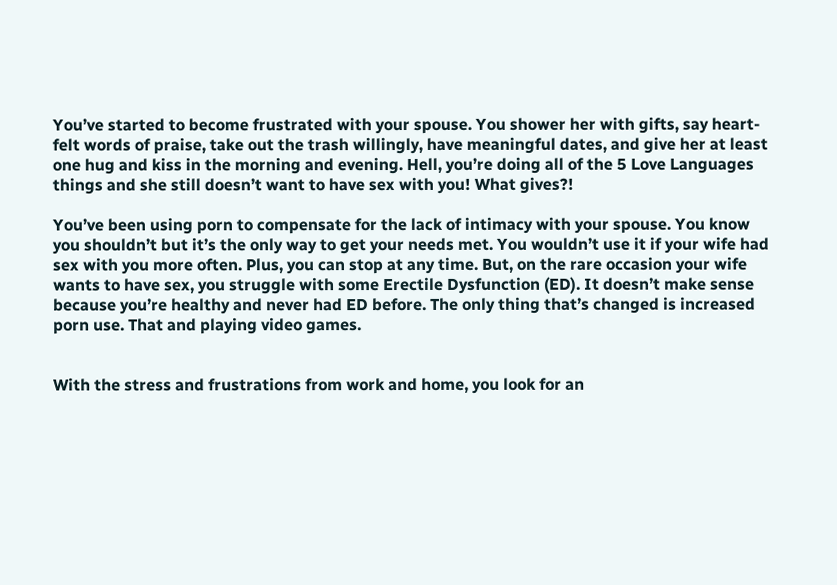You’ve started to become frustrated with your spouse. You shower her with gifts, say heart-felt words of praise, take out the trash willingly, have meaningful dates, and give her at least one hug and kiss in the morning and evening. Hell, you’re doing all of the 5 Love Languages things and she still doesn’t want to have sex with you! What gives?!

You’ve been using porn to compensate for the lack of intimacy with your spouse. You know you shouldn’t but it’s the only way to get your needs met. You wouldn’t use it if your wife had sex with you more often. Plus, you can stop at any time. But, on the rare occasion your wife wants to have sex, you struggle with some Erectile Dysfunction (ED). It doesn’t make sense because you’re healthy and never had ED before. The only thing that’s changed is increased porn use. That and playing video games.


With the stress and frustrations from work and home, you look for an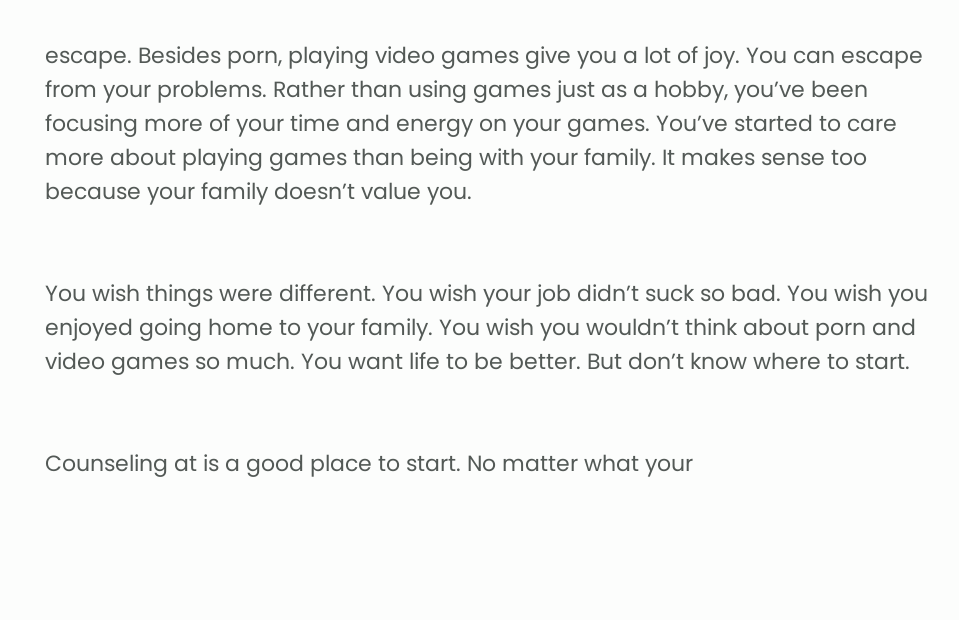escape. Besides porn, playing video games give you a lot of joy. You can escape from your problems. Rather than using games just as a hobby, you’ve been focusing more of your time and energy on your games. You’ve started to care more about playing games than being with your family. It makes sense too because your family doesn’t value you.


You wish things were different. You wish your job didn’t suck so bad. You wish you enjoyed going home to your family. You wish you wouldn’t think about porn and video games so much. You want life to be better. But don’t know where to start.


Counseling at is a good place to start. No matter what your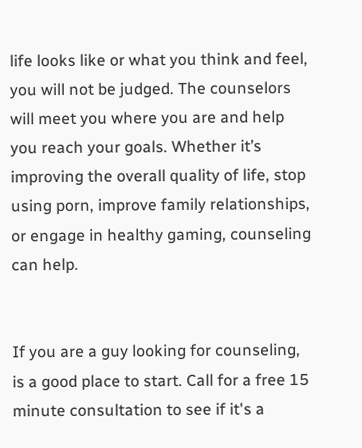life looks like or what you think and feel, you will not be judged. The counselors will meet you where you are and help you reach your goals. Whether it’s improving the overall quality of life, stop using porn, improve family relationships, or engage in healthy gaming, counseling can help.


If you are a guy looking for counseling, is a good place to start. Call for a free 15 minute consultation to see if it's a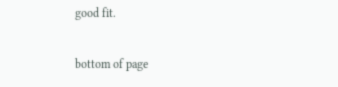good fit.

bottom of page